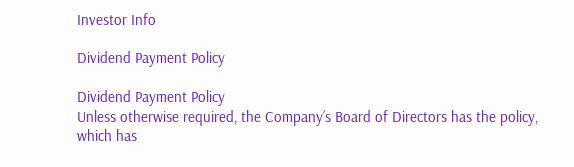Investor Info

Dividend Payment Policy

Dividend Payment Policy
Unless otherwise required, the Company’s Board of Directors has the policy, which has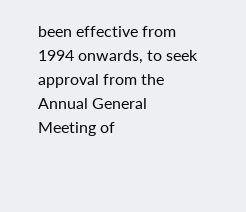been effective from 1994 onwards, to seek approval from the Annual General Meeting of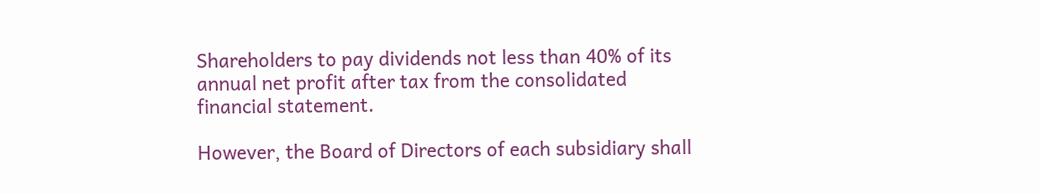Shareholders to pay dividends not less than 40% of its annual net profit after tax from the consolidated financial statement.

However, the Board of Directors of each subsidiary shall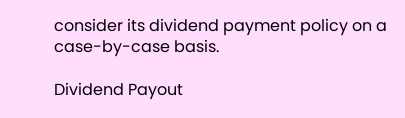consider its dividend payment policy on a case-by-case basis.

Dividend Payout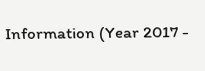Information (Year 2017 -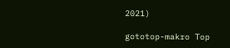2021)

gototop-makro Top